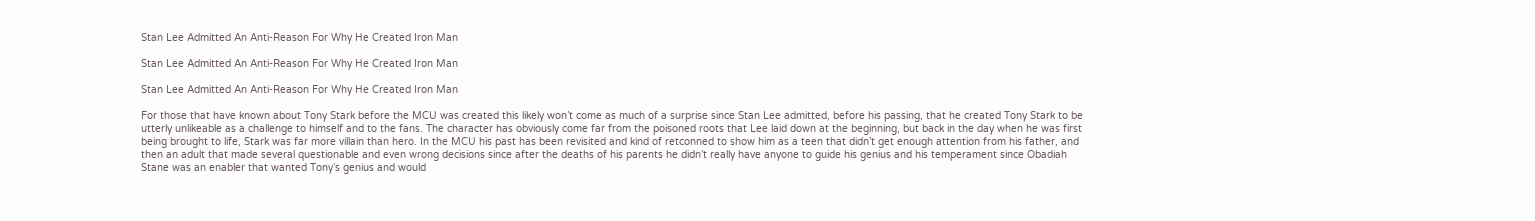Stan Lee Admitted An Anti-Reason For Why He Created Iron Man

Stan Lee Admitted An Anti-Reason For Why He Created Iron Man

Stan Lee Admitted An Anti-Reason For Why He Created Iron Man

For those that have known about Tony Stark before the MCU was created this likely won’t come as much of a surprise since Stan Lee admitted, before his passing, that he created Tony Stark to be utterly unlikeable as a challenge to himself and to the fans. The character has obviously come far from the poisoned roots that Lee laid down at the beginning, but back in the day when he was first being brought to life, Stark was far more villain than hero. In the MCU his past has been revisited and kind of retconned to show him as a teen that didn’t get enough attention from his father, and then an adult that made several questionable and even wrong decisions since after the deaths of his parents he didn’t really have anyone to guide his genius and his temperament since Obadiah Stane was an enabler that wanted Tony’s genius and would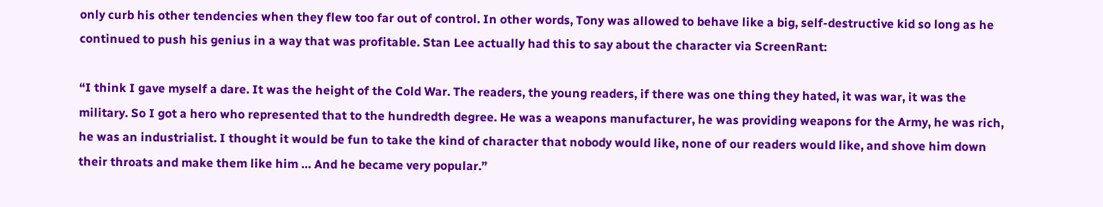only curb his other tendencies when they flew too far out of control. In other words, Tony was allowed to behave like a big, self-destructive kid so long as he continued to push his genius in a way that was profitable. Stan Lee actually had this to say about the character via ScreenRant:

“I think I gave myself a dare. It was the height of the Cold War. The readers, the young readers, if there was one thing they hated, it was war, it was the military. So I got a hero who represented that to the hundredth degree. He was a weapons manufacturer, he was providing weapons for the Army, he was rich, he was an industrialist. I thought it would be fun to take the kind of character that nobody would like, none of our readers would like, and shove him down their throats and make them like him … And he became very popular.”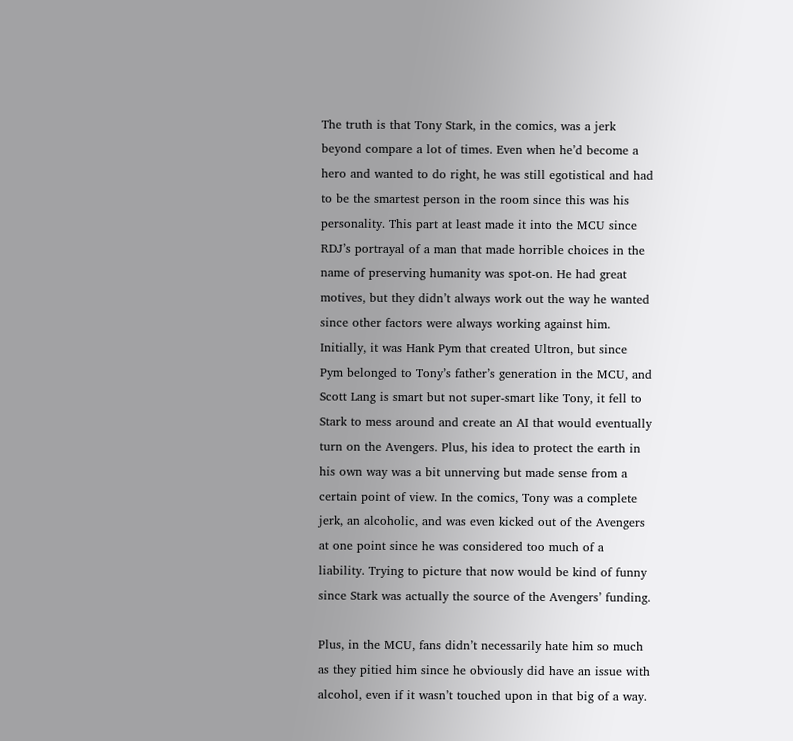The truth is that Tony Stark, in the comics, was a jerk beyond compare a lot of times. Even when he’d become a hero and wanted to do right, he was still egotistical and had to be the smartest person in the room since this was his personality. This part at least made it into the MCU since RDJ’s portrayal of a man that made horrible choices in the name of preserving humanity was spot-on. He had great motives, but they didn’t always work out the way he wanted since other factors were always working against him. Initially, it was Hank Pym that created Ultron, but since Pym belonged to Tony’s father’s generation in the MCU, and Scott Lang is smart but not super-smart like Tony, it fell to Stark to mess around and create an AI that would eventually turn on the Avengers. Plus, his idea to protect the earth in his own way was a bit unnerving but made sense from a certain point of view. In the comics, Tony was a complete jerk, an alcoholic, and was even kicked out of the Avengers at one point since he was considered too much of a liability. Trying to picture that now would be kind of funny since Stark was actually the source of the Avengers’ funding.

Plus, in the MCU, fans didn’t necessarily hate him so much as they pitied him since he obviously did have an issue with alcohol, even if it wasn’t touched upon in that big of a way.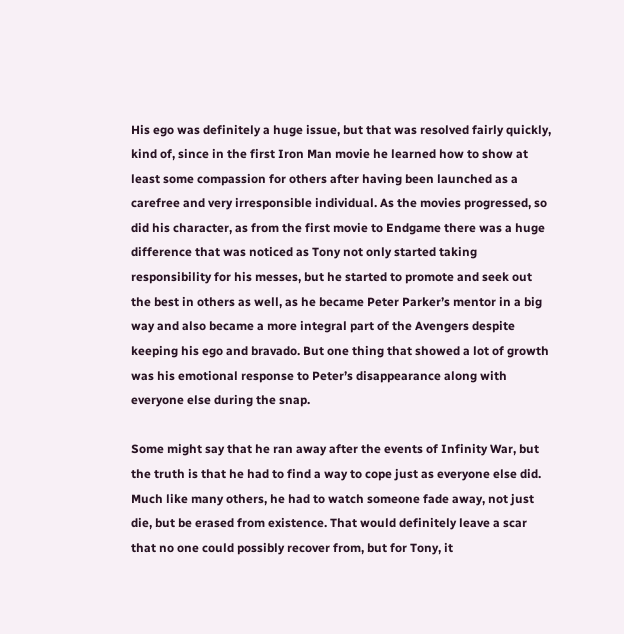His ego was definitely a huge issue, but that was resolved fairly quickly, kind of, since in the first Iron Man movie he learned how to show at least some compassion for others after having been launched as a carefree and very irresponsible individual. As the movies progressed, so did his character, as from the first movie to Endgame there was a huge difference that was noticed as Tony not only started taking responsibility for his messes, but he started to promote and seek out the best in others as well, as he became Peter Parker’s mentor in a big way and also became a more integral part of the Avengers despite keeping his ego and bravado. But one thing that showed a lot of growth was his emotional response to Peter’s disappearance along with everyone else during the snap.

Some might say that he ran away after the events of Infinity War, but the truth is that he had to find a way to cope just as everyone else did. Much like many others, he had to watch someone fade away, not just die, but be erased from existence. That would definitely leave a scar that no one could possibly recover from, but for Tony, it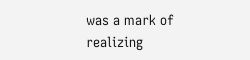was a mark of realizing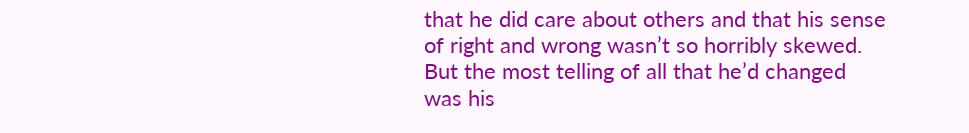that he did care about others and that his sense of right and wrong wasn’t so horribly skewed. But the most telling of all that he’d changed was his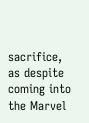sacrifice, as despite coming into the Marvel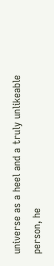universe as a heel and a truly unlikeable person, he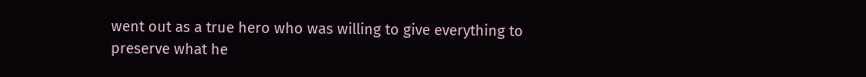went out as a true hero who was willing to give everything to preserve what he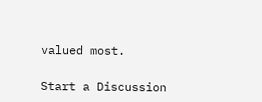valued most.

Start a Discussion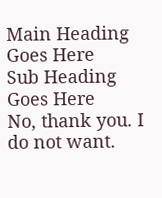Main Heading Goes Here
Sub Heading Goes Here
No, thank you. I do not want.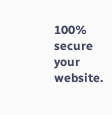100% secure your website.